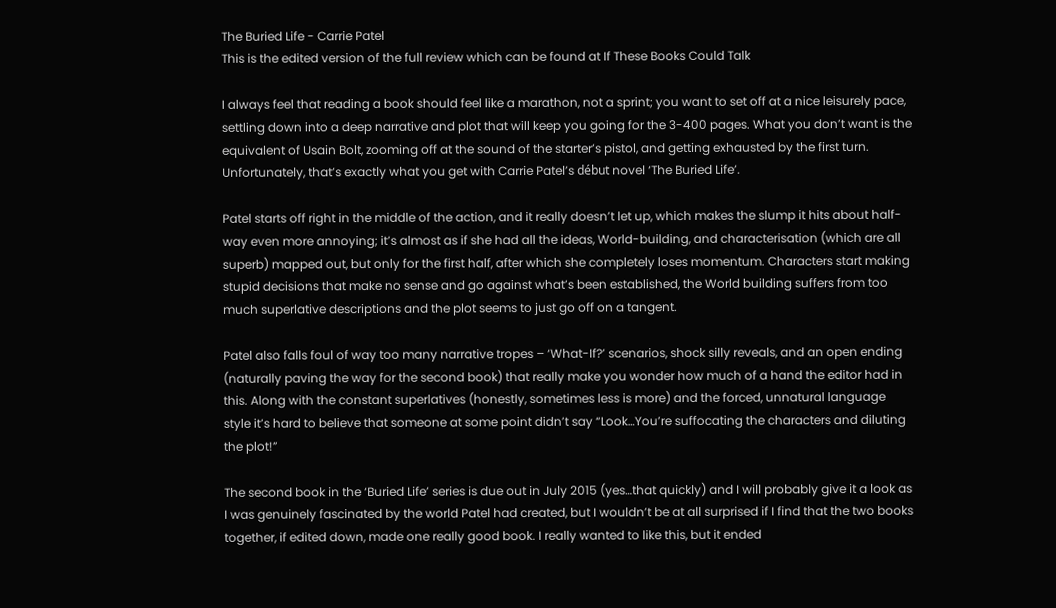The Buried Life - Carrie Patel
This is the edited version of the full review which can be found at If These Books Could Talk

I always feel that reading a book should feel like a marathon, not a sprint; you want to set off at a nice leisurely pace, settling down into a deep narrative and plot that will keep you going for the 3-400 pages. What you don’t want is the equivalent of Usain Bolt, zooming off at the sound of the starter’s pistol, and getting exhausted by the first turn. Unfortunately, that’s exactly what you get with Carrie Patel’s début novel ‘The Buried Life’.

Patel starts off right in the middle of the action, and it really doesn’t let up, which makes the slump it hits about half-way even more annoying; it’s almost as if she had all the ideas, World-building, and characterisation (which are all superb) mapped out, but only for the first half, after which she completely loses momentum. Characters start making stupid decisions that make no sense and go against what’s been established, the World building suffers from too much superlative descriptions and the plot seems to just go off on a tangent.

Patel also falls foul of way too many narrative tropes – ‘What-If?’ scenarios, shock silly reveals, and an open ending (naturally paving the way for the second book) that really make you wonder how much of a hand the editor had in this. Along with the constant superlatives (honestly, sometimes less is more) and the forced, unnatural language style it’s hard to believe that someone at some point didn’t say “Look…You’re suffocating the characters and diluting the plot!”

The second book in the ‘Buried Life’ series is due out in July 2015 (yes…that quickly) and I will probably give it a look as I was genuinely fascinated by the world Patel had created, but I wouldn’t be at all surprised if I find that the two books together, if edited down, made one really good book. I really wanted to like this, but it ended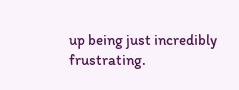up being just incredibly frustrating.